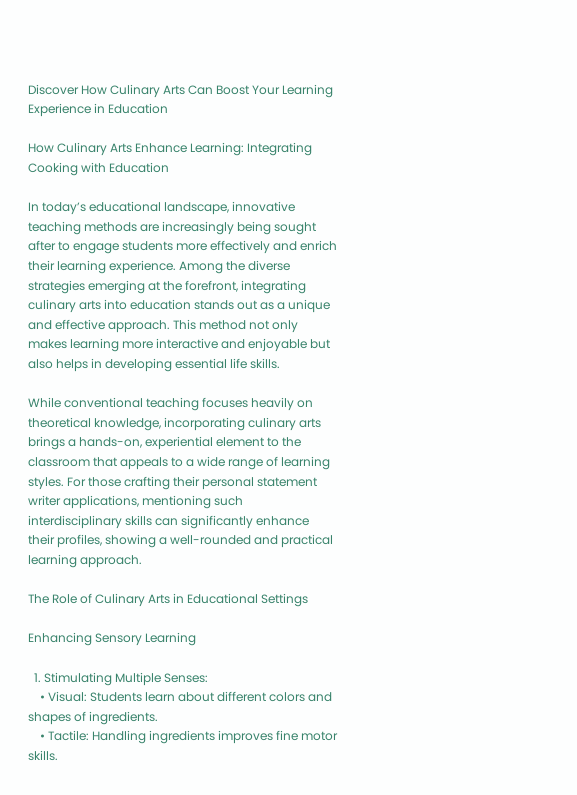Discover How Culinary Arts Can Boost Your Learning Experience in Education

How Culinary Arts Enhance Learning: Integrating Cooking with Education

In today’s educational landscape, innovative teaching methods are increasingly being sought after to engage students more effectively and enrich their learning experience. Among the diverse strategies emerging at the forefront, integrating culinary arts into education stands out as a unique and effective approach. This method not only makes learning more interactive and enjoyable but also helps in developing essential life skills.

While conventional teaching focuses heavily on theoretical knowledge, incorporating culinary arts brings a hands-on, experiential element to the classroom that appeals to a wide range of learning styles. For those crafting their personal statement writer applications, mentioning such interdisciplinary skills can significantly enhance their profiles, showing a well-rounded and practical learning approach.

The Role of Culinary Arts in Educational Settings

Enhancing Sensory Learning

  1. Stimulating Multiple Senses:
    • Visual: Students learn about different colors and shapes of ingredients.
    • Tactile: Handling ingredients improves fine motor skills.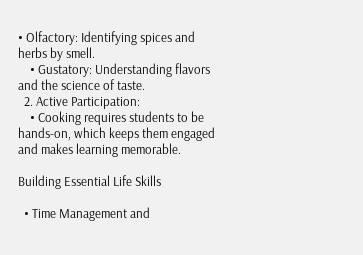• Olfactory: Identifying spices and herbs by smell.
    • Gustatory: Understanding flavors and the science of taste.
  2. Active Participation:
    • Cooking requires students to be hands-on, which keeps them engaged and makes learning memorable.

Building Essential Life Skills

  • Time Management and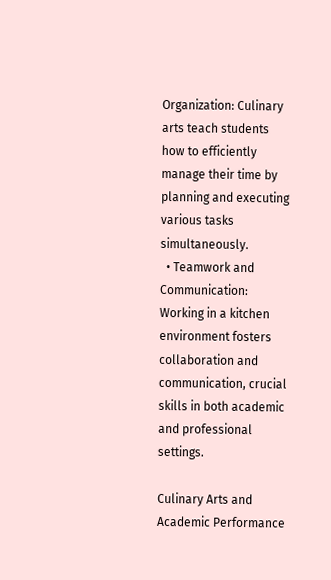Organization: Culinary arts teach students how to efficiently manage their time by planning and executing various tasks simultaneously.
  • Teamwork and Communication: Working in a kitchen environment fosters collaboration and communication, crucial skills in both academic and professional settings.

Culinary Arts and Academic Performance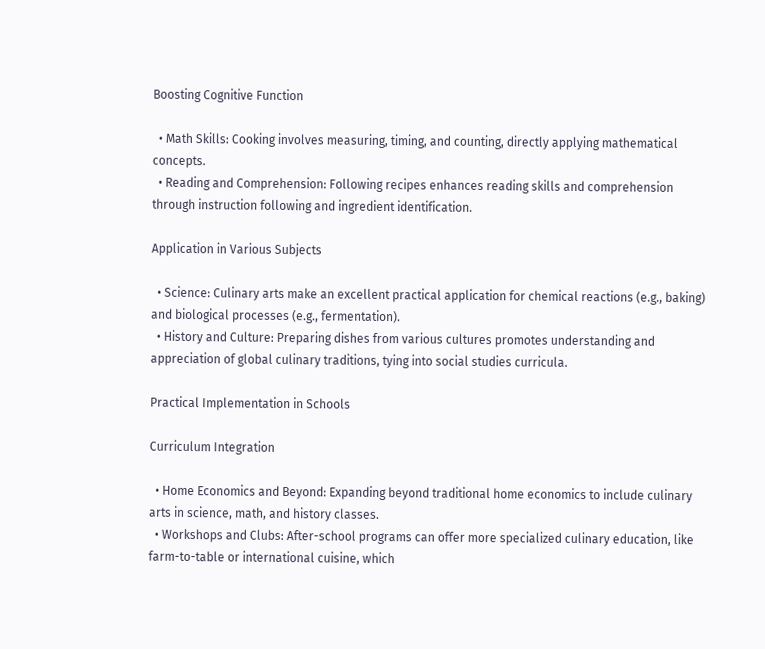Boosting Cognitive Function

  • Math Skills: Cooking involves measuring, timing, and counting, directly applying mathematical concepts.
  • Reading and Comprehension: Following recipes enhances reading skills and comprehension through instruction following and ingredient identification.

Application in Various Subjects

  • Science: Culinary arts make an excellent practical application for chemical reactions (e.g., baking) and biological processes (e.g., fermentation).
  • History and Culture: Preparing dishes from various cultures promotes understanding and appreciation of global culinary traditions, tying into social studies curricula.

Practical Implementation in Schools

Curriculum Integration

  • Home Economics and Beyond: Expanding beyond traditional home economics to include culinary arts in science, math, and history classes.
  • Workshops and Clubs: After-school programs can offer more specialized culinary education, like farm-to-table or international cuisine, which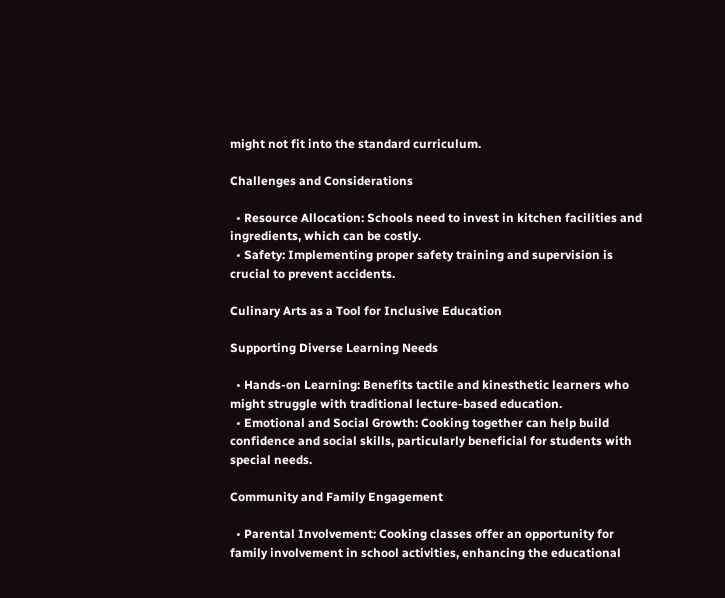might not fit into the standard curriculum.

Challenges and Considerations

  • Resource Allocation: Schools need to invest in kitchen facilities and ingredients, which can be costly.
  • Safety: Implementing proper safety training and supervision is crucial to prevent accidents.

Culinary Arts as a Tool for Inclusive Education

Supporting Diverse Learning Needs

  • Hands-on Learning: Benefits tactile and kinesthetic learners who might struggle with traditional lecture-based education.
  • Emotional and Social Growth: Cooking together can help build confidence and social skills, particularly beneficial for students with special needs.

Community and Family Engagement

  • Parental Involvement: Cooking classes offer an opportunity for family involvement in school activities, enhancing the educational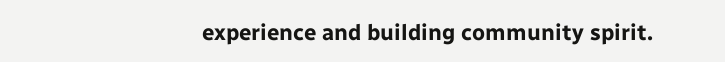experience and building community spirit.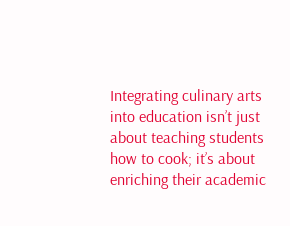Integrating culinary arts into education isn’t just about teaching students how to cook; it’s about enriching their academic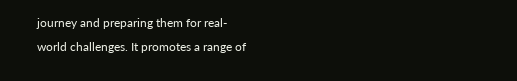journey and preparing them for real-world challenges. It promotes a range of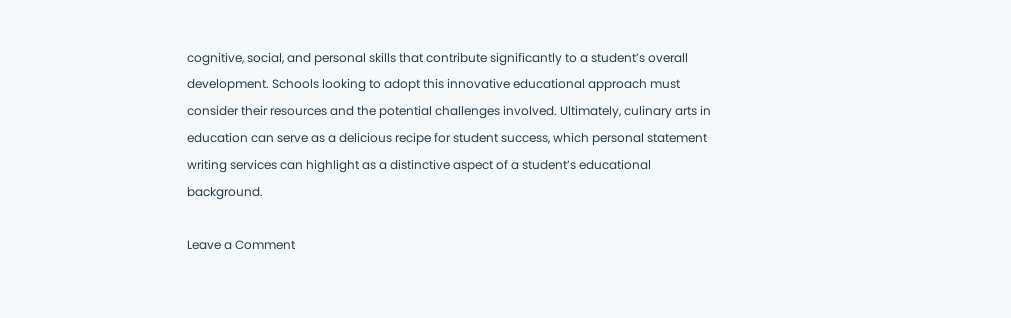cognitive, social, and personal skills that contribute significantly to a student’s overall development. Schools looking to adopt this innovative educational approach must consider their resources and the potential challenges involved. Ultimately, culinary arts in education can serve as a delicious recipe for student success, which personal statement writing services can highlight as a distinctive aspect of a student’s educational background.

Leave a Comment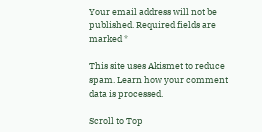Your email address will not be published. Required fields are marked *

This site uses Akismet to reduce spam. Learn how your comment data is processed.

Scroll to Top